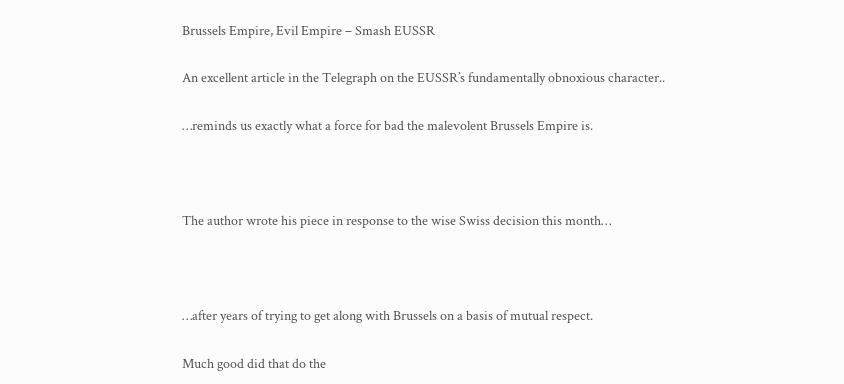Brussels Empire, Evil Empire – Smash EUSSR

An excellent article in the Telegraph on the EUSSR’s fundamentally obnoxious character..

…reminds us exactly what a force for bad the malevolent Brussels Empire is.



The author wrote his piece in response to the wise Swiss decision this month…



…after years of trying to get along with Brussels on a basis of mutual respect.

Much good did that do the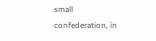small confederation, in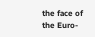the face of the Euro-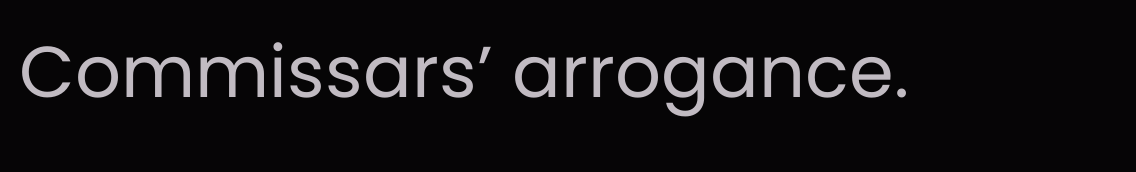Commissars’ arrogance.